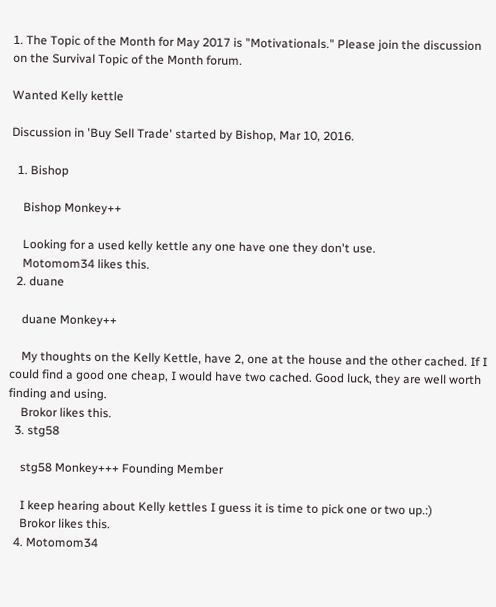1. The Topic of the Month for May 2017 is "Motivationals." Please join the discussion on the Survival Topic of the Month forum.

Wanted Kelly kettle

Discussion in 'Buy Sell Trade' started by Bishop, Mar 10, 2016.

  1. Bishop

    Bishop Monkey++

    Looking for a used kelly kettle any one have one they don't use.
    Motomom34 likes this.
  2. duane

    duane Monkey++

    My thoughts on the Kelly Kettle, have 2, one at the house and the other cached. If I could find a good one cheap, I would have two cached. Good luck, they are well worth finding and using.
    Brokor likes this.
  3. stg58

    stg58 Monkey+++ Founding Member

    I keep hearing about Kelly kettles I guess it is time to pick one or two up.:)
    Brokor likes this.
  4. Motomom34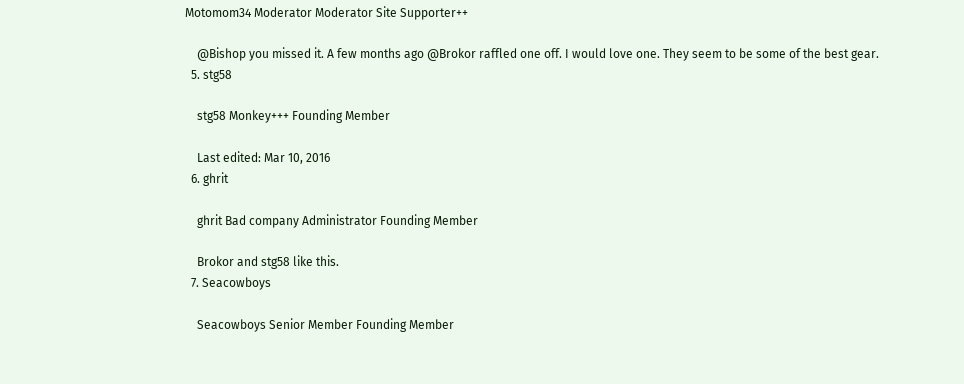Motomom34 Moderator Moderator Site Supporter++

    @Bishop you missed it. A few months ago @Brokor raffled one off. I would love one. They seem to be some of the best gear.
  5. stg58

    stg58 Monkey+++ Founding Member

    Last edited: Mar 10, 2016
  6. ghrit

    ghrit Bad company Administrator Founding Member

    Brokor and stg58 like this.
  7. Seacowboys

    Seacowboys Senior Member Founding Member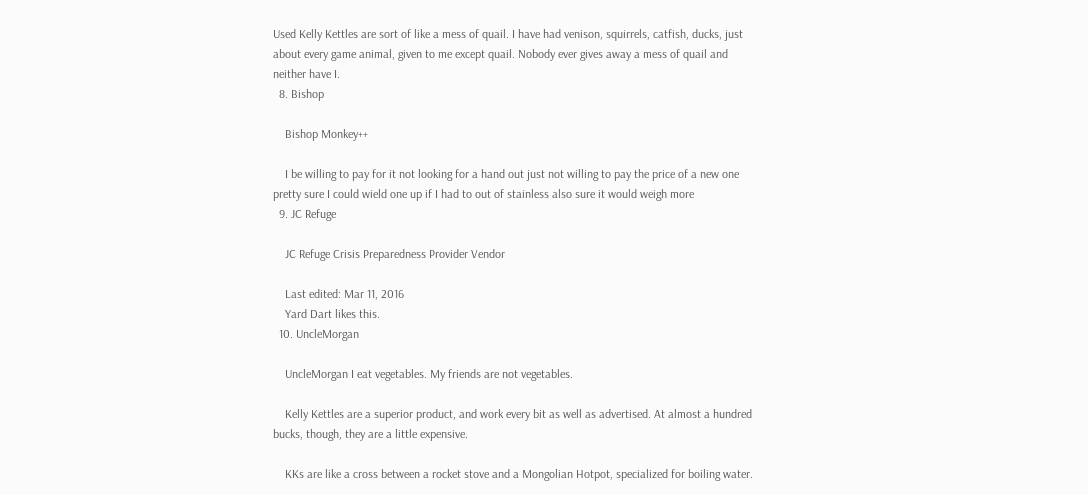Used Kelly Kettles are sort of like a mess of quail. I have had venison, squirrels, catfish, ducks, just about every game animal, given to me except quail. Nobody ever gives away a mess of quail and neither have I.
  8. Bishop

    Bishop Monkey++

    I be willing to pay for it not looking for a hand out just not willing to pay the price of a new one pretty sure I could wield one up if I had to out of stainless also sure it would weigh more
  9. JC Refuge

    JC Refuge Crisis Preparedness Provider Vendor

    Last edited: Mar 11, 2016
    Yard Dart likes this.
  10. UncleMorgan

    UncleMorgan I eat vegetables. My friends are not vegetables.

    Kelly Kettles are a superior product, and work every bit as well as advertised. At almost a hundred bucks, though, they are a little expensive.

    KKs are like a cross between a rocket stove and a Mongolian Hotpot, specialized for boiling water.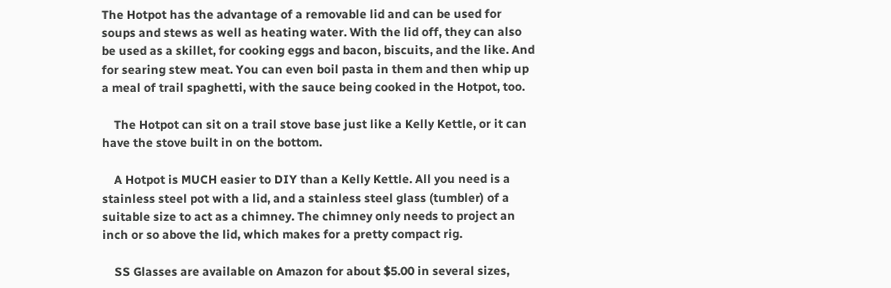The Hotpot has the advantage of a removable lid and can be used for soups and stews as well as heating water. With the lid off, they can also be used as a skillet, for cooking eggs and bacon, biscuits, and the like. And for searing stew meat. You can even boil pasta in them and then whip up a meal of trail spaghetti, with the sauce being cooked in the Hotpot, too.

    The Hotpot can sit on a trail stove base just like a Kelly Kettle, or it can have the stove built in on the bottom.

    A Hotpot is MUCH easier to DIY than a Kelly Kettle. All you need is a stainless steel pot with a lid, and a stainless steel glass (tumbler) of a suitable size to act as a chimney. The chimney only needs to project an inch or so above the lid, which makes for a pretty compact rig.

    SS Glasses are available on Amazon for about $5.00 in several sizes,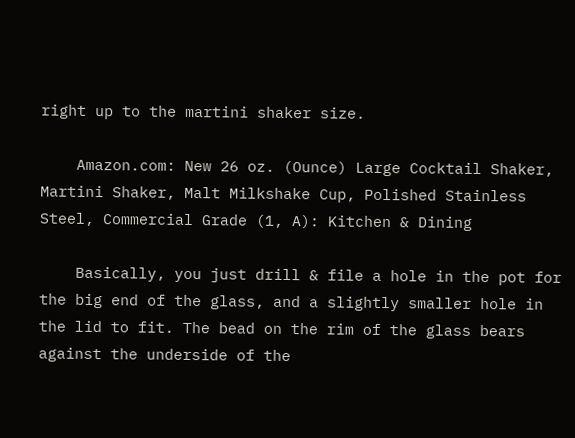right up to the martini shaker size.

    Amazon.com: New 26 oz. (Ounce) Large Cocktail Shaker, Martini Shaker, Malt Milkshake Cup, Polished Stainless Steel, Commercial Grade (1, A): Kitchen & Dining

    Basically, you just drill & file a hole in the pot for the big end of the glass, and a slightly smaller hole in the lid to fit. The bead on the rim of the glass bears against the underside of the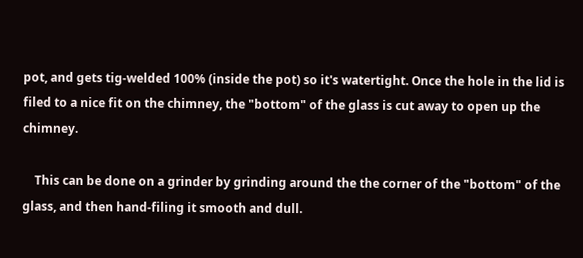pot, and gets tig-welded 100% (inside the pot) so it's watertight. Once the hole in the lid is filed to a nice fit on the chimney, the "bottom" of the glass is cut away to open up the chimney.

    This can be done on a grinder by grinding around the the corner of the "bottom" of the glass, and then hand-filing it smooth and dull.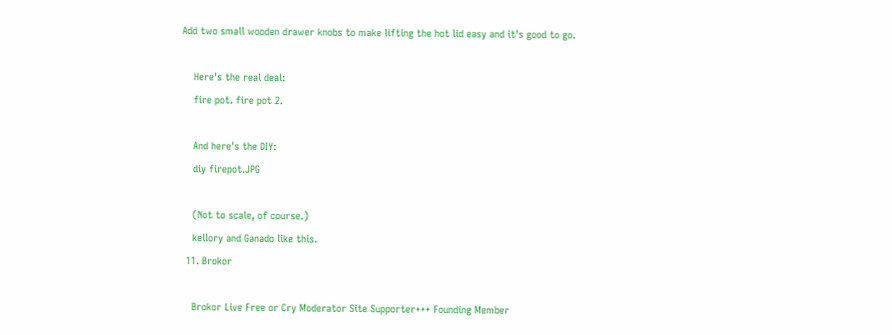Add two small wooden drawer knobs to make lifting the hot lid easy and it's good to go.

    Here's the real deal:
    fire pot. fire pot 2.

    And here's the DIY:
    diy firepot.JPG

    (Not to scale, of course.)
    kellory and Ganado like this.
  11. Brokor

    Brokor Live Free or Cry Moderator Site Supporter+++ Founding Member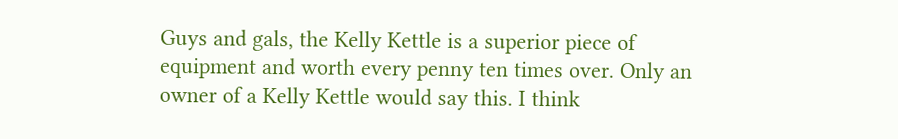Guys and gals, the Kelly Kettle is a superior piece of equipment and worth every penny ten times over. Only an owner of a Kelly Kettle would say this. I think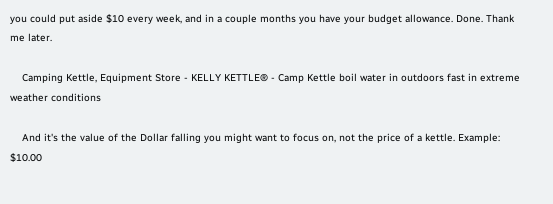you could put aside $10 every week, and in a couple months you have your budget allowance. Done. Thank me later.

    Camping Kettle, Equipment Store - KELLY KETTLE® - Camp Kettle boil water in outdoors fast in extreme weather conditions

    And it's the value of the Dollar falling you might want to focus on, not the price of a kettle. Example: $10.00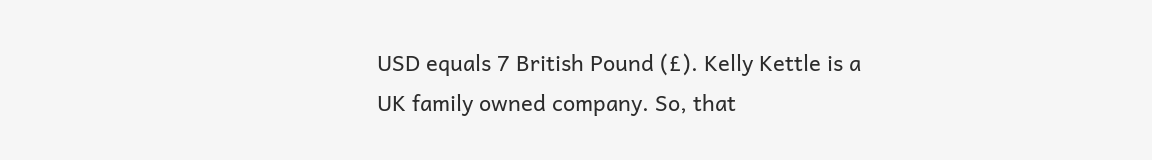USD equals 7 British Pound (£). Kelly Kettle is a UK family owned company. So, that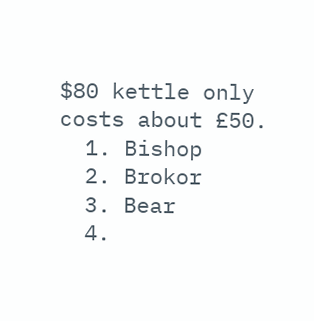$80 kettle only costs about £50.
  1. Bishop
  2. Brokor
  3. Bear
  4.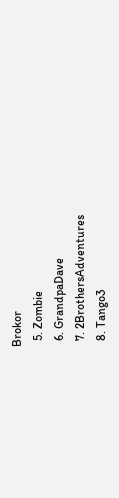Brokor
  5. Zombie
  6. GrandpaDave
  7. 2BrothersAdventures
  8. Tango3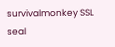survivalmonkey SSL seal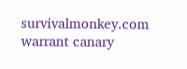survivalmonkey.com warrant canary